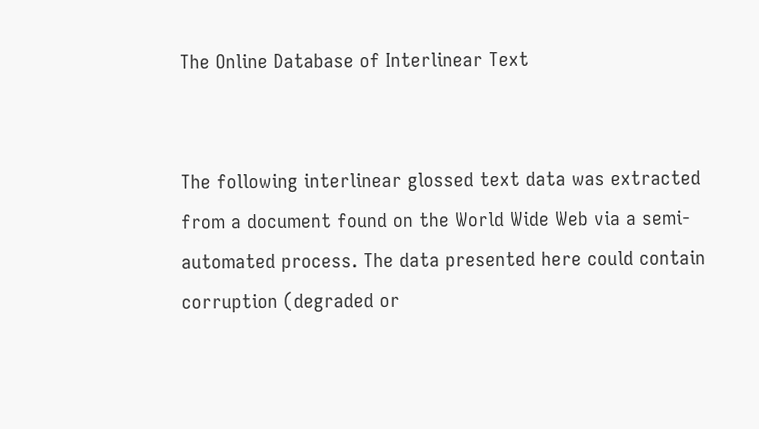The Online Database of Interlinear Text


The following interlinear glossed text data was extracted from a document found on the World Wide Web via a semi-automated process. The data presented here could contain corruption (degraded or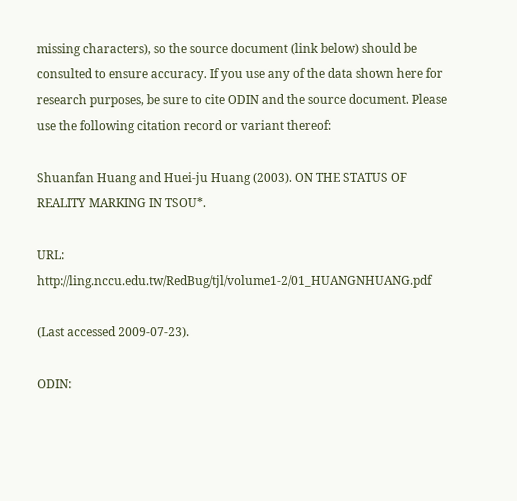missing characters), so the source document (link below) should be consulted to ensure accuracy. If you use any of the data shown here for research purposes, be sure to cite ODIN and the source document. Please use the following citation record or variant thereof:

Shuanfan Huang and Huei-ju Huang (2003). ON THE STATUS OF REALITY MARKING IN TSOU*.

URL: http://ling.nccu.edu.tw/RedBug/tjl/volume1-2/01_HUANGNHUANG.pdf

(Last accessed 2009-07-23).

ODIN: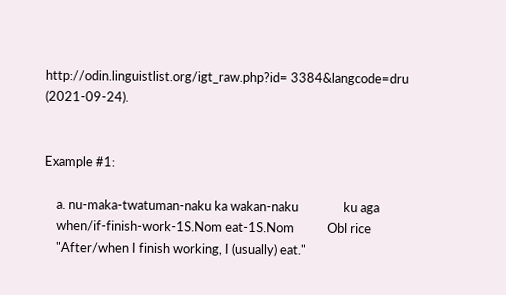http://odin.linguistlist.org/igt_raw.php?id= 3384&langcode=dru (2021-09-24).


Example #1:

    a. nu-maka-twatuman-naku ka wakan-naku               ku aga
    when/if-finish-work-1S.Nom eat-1S.Nom           Obl rice
    "After/when I finish working, I (usually) eat."